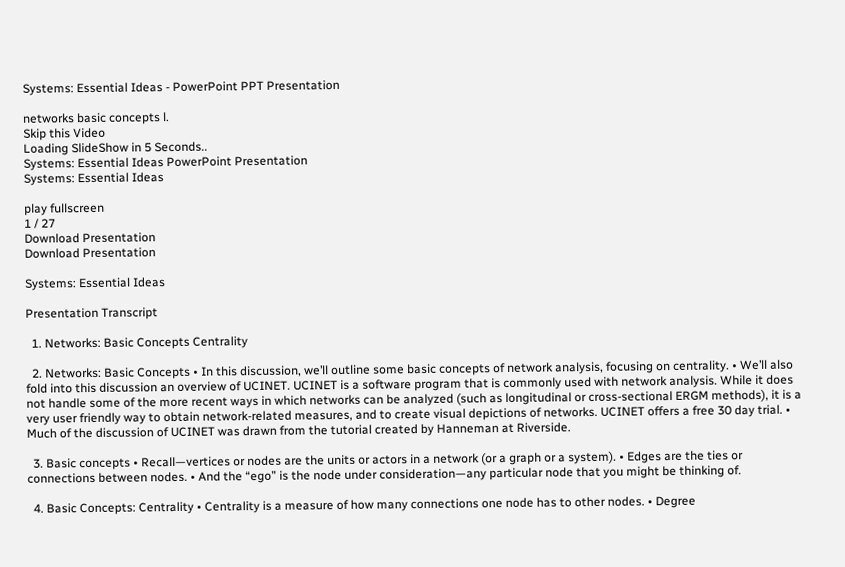Systems: Essential Ideas - PowerPoint PPT Presentation

networks basic concepts l.
Skip this Video
Loading SlideShow in 5 Seconds..
Systems: Essential Ideas PowerPoint Presentation
Systems: Essential Ideas

play fullscreen
1 / 27
Download Presentation
Download Presentation

Systems: Essential Ideas

Presentation Transcript

  1. Networks: Basic Concepts Centrality

  2. Networks: Basic Concepts • In this discussion, we’ll outline some basic concepts of network analysis, focusing on centrality. • We’ll also fold into this discussion an overview of UCINET. UCINET is a software program that is commonly used with network analysis. While it does not handle some of the more recent ways in which networks can be analyzed (such as longitudinal or cross-sectional ERGM methods), it is a very user friendly way to obtain network-related measures, and to create visual depictions of networks. UCINET offers a free 30 day trial. • Much of the discussion of UCINET was drawn from the tutorial created by Hanneman at Riverside.

  3. Basic concepts • Recall—vertices or nodes are the units or actors in a network (or a graph or a system). • Edges are the ties or connections between nodes. • And the “ego” is the node under consideration—any particular node that you might be thinking of.

  4. Basic Concepts: Centrality • Centrality is a measure of how many connections one node has to other nodes. • Degree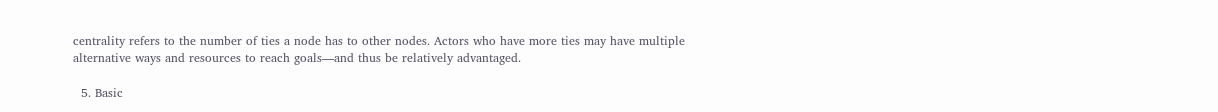centrality refers to the number of ties a node has to other nodes. Actors who have more ties may have multiple alternative ways and resources to reach goals—and thus be relatively advantaged.

  5. Basic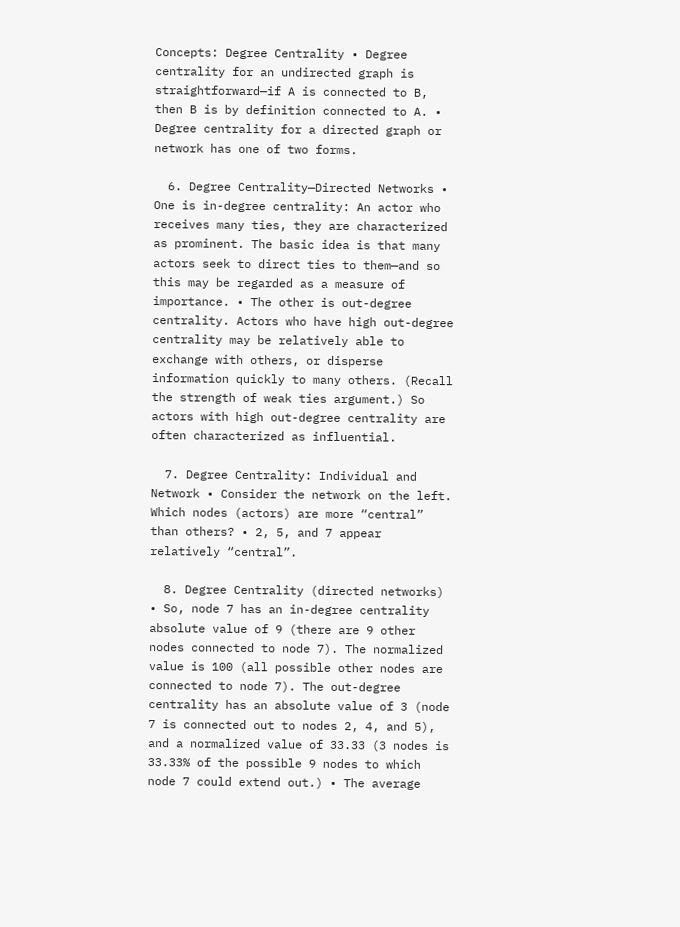Concepts: Degree Centrality • Degree centrality for an undirected graph is straightforward—if A is connected to B, then B is by definition connected to A. • Degree centrality for a directed graph or network has one of two forms.

  6. Degree Centrality—Directed Networks • One is in-degree centrality: An actor who receives many ties, they are characterized as prominent. The basic idea is that many actors seek to direct ties to them—and so this may be regarded as a measure of importance. • The other is out-degree centrality. Actors who have high out-degree centrality may be relatively able to exchange with others, or disperse information quickly to many others. (Recall the strength of weak ties argument.) So actors with high out-degree centrality are often characterized as influential.

  7. Degree Centrality: Individual and Network • Consider the network on the left. Which nodes (actors) are more “central” than others? • 2, 5, and 7 appear relatively “central”.

  8. Degree Centrality (directed networks) • So, node 7 has an in-degree centrality absolute value of 9 (there are 9 other nodes connected to node 7). The normalized value is 100 (all possible other nodes are connected to node 7). The out-degree centrality has an absolute value of 3 (node 7 is connected out to nodes 2, 4, and 5), and a normalized value of 33.33 (3 nodes is 33.33% of the possible 9 nodes to which node 7 could extend out.) • The average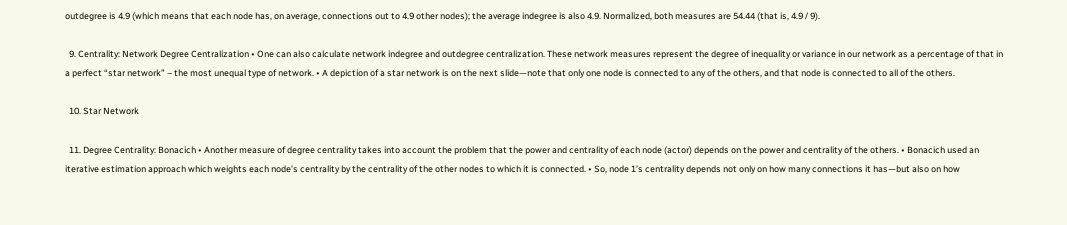outdegree is 4.9 (which means that each node has, on average, connections out to 4.9 other nodes); the average indegree is also 4.9. Normalized, both measures are 54.44 (that is, 4.9 / 9).

  9. Centrality: Network Degree Centralization • One can also calculate network indegree and outdegree centralization. These network measures represent the degree of inequality or variance in our network as a percentage of that in a perfect “star network” – the most unequal type of network. • A depiction of a star network is on the next slide—note that only one node is connected to any of the others, and that node is connected to all of the others.

  10. Star Network

  11. Degree Centrality: Bonacich • Another measure of degree centrality takes into account the problem that the power and centrality of each node (actor) depends on the power and centrality of the others. • Bonacich used an iterative estimation approach which weights each node’s centrality by the centrality of the other nodes to which it is connected. • So, node 1’s centrality depends not only on how many connections it has—but also on how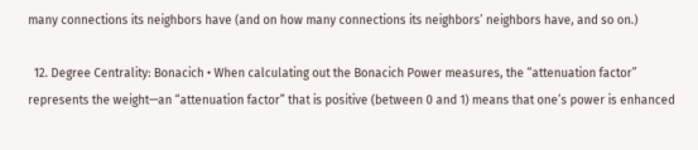many connections its neighbors have (and on how many connections its neighbors’ neighbors have, and so on.)

  12. Degree Centrality: Bonacich • When calculating out the Bonacich Power measures, the “attenuation factor” represents the weight—an “attenuation factor” that is positive (between 0 and 1) means that one’s power is enhanced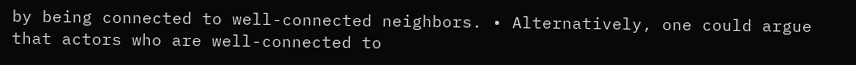by being connected to well-connected neighbors. • Alternatively, one could argue that actors who are well-connected to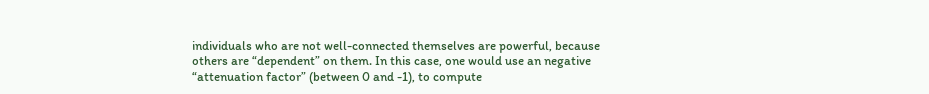individuals who are not well-connected themselves are powerful, because others are “dependent” on them. In this case, one would use an negative “attenuation factor” (between 0 and -1), to compute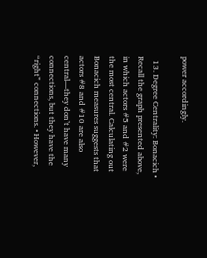power accordingly.

  13. Degree Centrality: Bonacich • Recall the graph presented above, in which actors #5 and #2 were the most central. Calculating out Bonacich measures suggests that actors #8 and #10 are also central—they don’t have many connections, but they have the “right” connections. • However,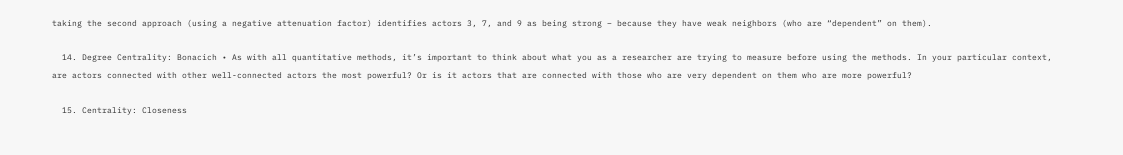taking the second approach (using a negative attenuation factor) identifies actors 3, 7, and 9 as being strong – because they have weak neighbors (who are “dependent” on them).

  14. Degree Centrality: Bonacich • As with all quantitative methods, it’s important to think about what you as a researcher are trying to measure before using the methods. In your particular context, are actors connected with other well-connected actors the most powerful? Or is it actors that are connected with those who are very dependent on them who are more powerful?

  15. Centrality: Closeness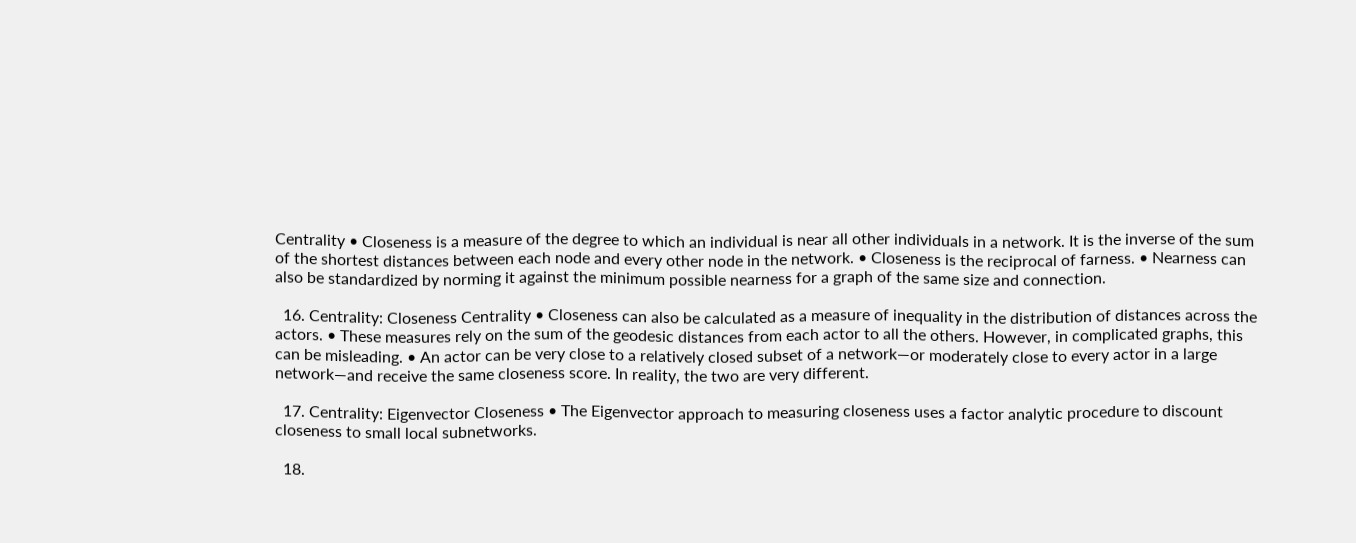Centrality • Closeness is a measure of the degree to which an individual is near all other individuals in a network. It is the inverse of the sum of the shortest distances between each node and every other node in the network. • Closeness is the reciprocal of farness. • Nearness can also be standardized by norming it against the minimum possible nearness for a graph of the same size and connection.

  16. Centrality: Closeness Centrality • Closeness can also be calculated as a measure of inequality in the distribution of distances across the actors. • These measures rely on the sum of the geodesic distances from each actor to all the others. However, in complicated graphs, this can be misleading. • An actor can be very close to a relatively closed subset of a network—or moderately close to every actor in a large network—and receive the same closeness score. In reality, the two are very different.

  17. Centrality: Eigenvector Closeness • The Eigenvector approach to measuring closeness uses a factor analytic procedure to discount closeness to small local subnetworks.

  18.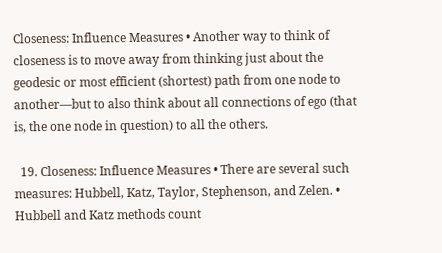Closeness: Influence Measures • Another way to think of closeness is to move away from thinking just about the geodesic or most efficient (shortest) path from one node to another—but to also think about all connections of ego (that is, the one node in question) to all the others.

  19. Closeness: Influence Measures • There are several such measures: Hubbell, Katz, Taylor, Stephenson, and Zelen. • Hubbell and Katz methods count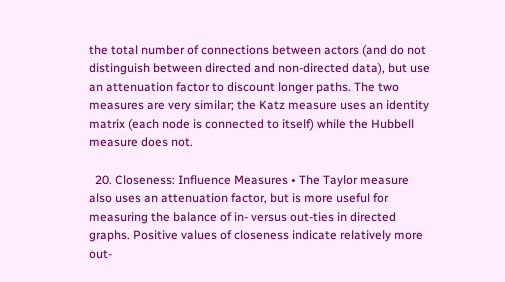the total number of connections between actors (and do not distinguish between directed and non-directed data), but use an attenuation factor to discount longer paths. The two measures are very similar; the Katz measure uses an identity matrix (each node is connected to itself) while the Hubbell measure does not.

  20. Closeness: Influence Measures • The Taylor measure also uses an attenuation factor, but is more useful for measuring the balance of in- versus out-ties in directed graphs. Positive values of closeness indicate relatively more out-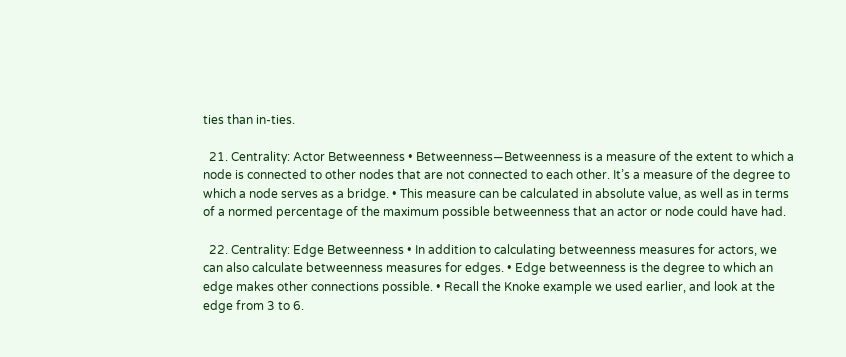ties than in-ties.

  21. Centrality: Actor Betweenness • Betweenness—Betweenness is a measure of the extent to which a node is connected to other nodes that are not connected to each other. It’s a measure of the degree to which a node serves as a bridge. • This measure can be calculated in absolute value, as well as in terms of a normed percentage of the maximum possible betweenness that an actor or node could have had.

  22. Centrality: Edge Betweenness • In addition to calculating betweenness measures for actors, we can also calculate betweenness measures for edges. • Edge betweenness is the degree to which an edge makes other connections possible. • Recall the Knoke example we used earlier, and look at the edge from 3 to 6.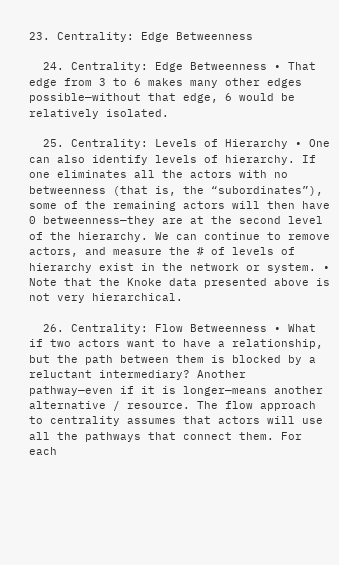23. Centrality: Edge Betweenness

  24. Centrality: Edge Betweenness • That edge from 3 to 6 makes many other edges possible—without that edge, 6 would be relatively isolated.

  25. Centrality: Levels of Hierarchy • One can also identify levels of hierarchy. If one eliminates all the actors with no betweenness (that is, the “subordinates”), some of the remaining actors will then have 0 betweenness—they are at the second level of the hierarchy. We can continue to remove actors, and measure the # of levels of hierarchy exist in the network or system. • Note that the Knoke data presented above is not very hierarchical.

  26. Centrality: Flow Betweenness • What if two actors want to have a relationship, but the path between them is blocked by a reluctant intermediary? Another pathway—even if it is longer—means another alternative / resource. The flow approach to centrality assumes that actors will use all the pathways that connect them. For each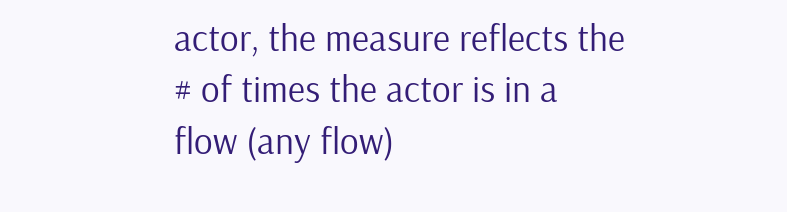actor, the measure reflects the # of times the actor is in a flow (any flow)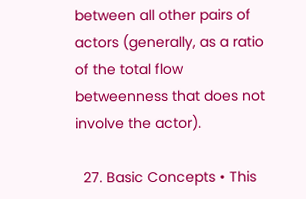between all other pairs of actors (generally, as a ratio of the total flow betweenness that does not involve the actor).

  27. Basic Concepts • This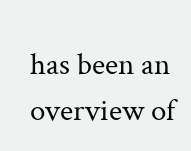has been an overview of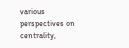various perspectives on centrality,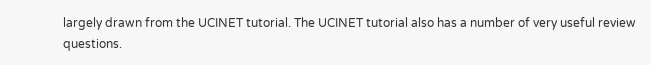largely drawn from the UCINET tutorial. The UCINET tutorial also has a number of very useful review questions.